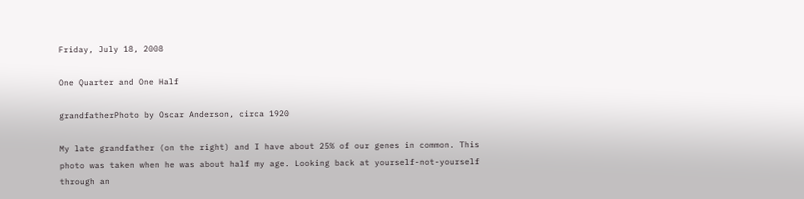Friday, July 18, 2008

One Quarter and One Half

grandfatherPhoto by Oscar Anderson, circa 1920

My late grandfather (on the right) and I have about 25% of our genes in common. This photo was taken when he was about half my age. Looking back at yourself-not-yourself through an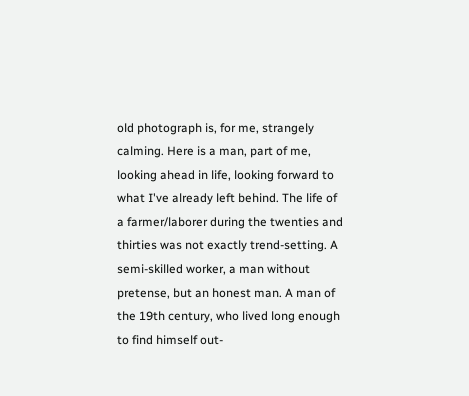old photograph is, for me, strangely calming. Here is a man, part of me, looking ahead in life, looking forward to what I've already left behind. The life of a farmer/laborer during the twenties and thirties was not exactly trend-setting. A semi-skilled worker, a man without pretense, but an honest man. A man of the 19th century, who lived long enough to find himself out-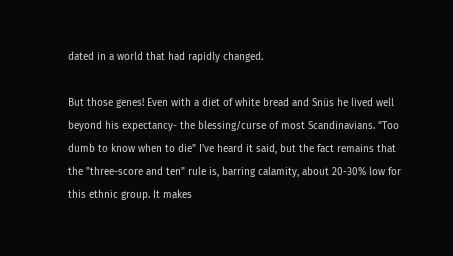dated in a world that had rapidly changed.

But those genes! Even with a diet of white bread and Snüs he lived well beyond his expectancy- the blessing/curse of most Scandinavians. "Too dumb to know when to die" I've heard it said, but the fact remains that the "three-score and ten" rule is, barring calamity, about 20-30% low for this ethnic group. It makes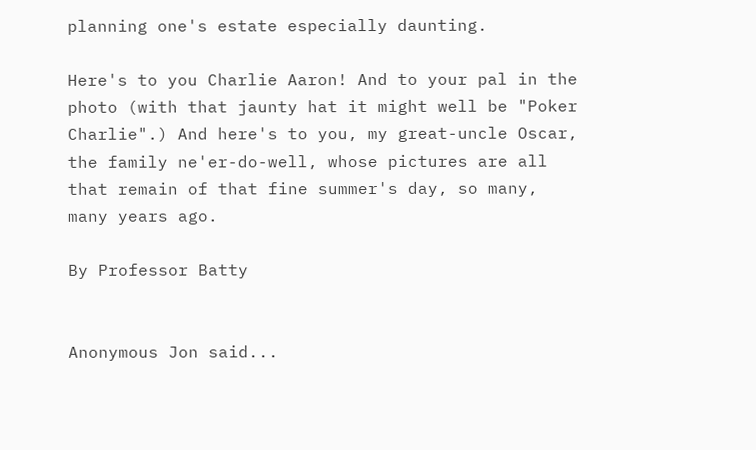planning one's estate especially daunting.

Here's to you Charlie Aaron! And to your pal in the photo (with that jaunty hat it might well be "Poker Charlie".) And here's to you, my great-uncle Oscar, the family ne'er-do-well, whose pictures are all that remain of that fine summer's day, so many, many years ago.

By Professor Batty


Anonymous Jon said...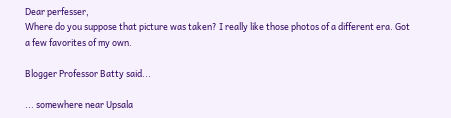Dear perfesser,
Where do you suppose that picture was taken? I really like those photos of a different era. Got a few favorites of my own.

Blogger Professor Batty said...

... somewhere near Upsala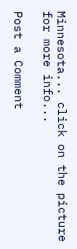Minnesota... click on the picture for more info...

Post a Comment